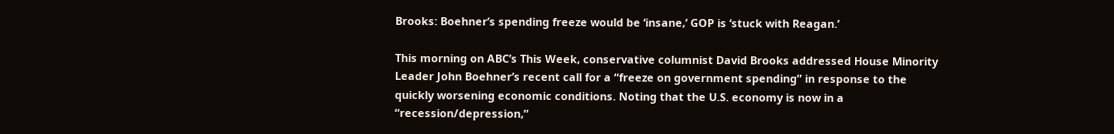Brooks: Boehner’s spending freeze would be ‘insane,’ GOP is ‘stuck with Reagan.’

This morning on ABC’s This Week, conservative columnist David Brooks addressed House Minority Leader John Boehner’s recent call for a “freeze on government spending” in response to the quickly worsening economic conditions. Noting that the U.S. economy is now in a “recession/depression,”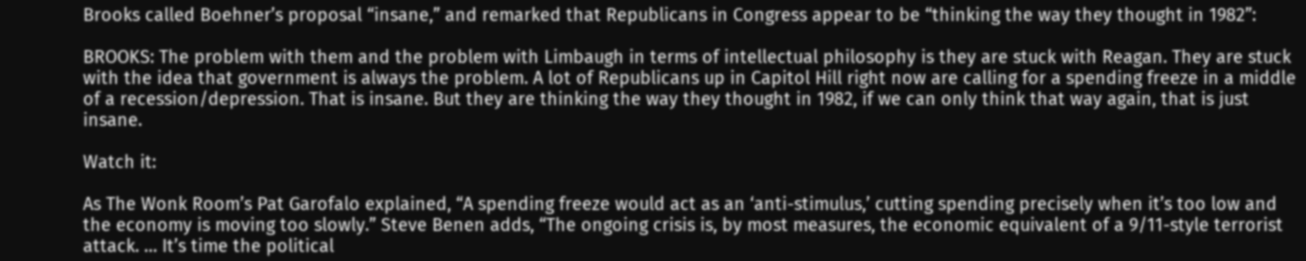Brooks called Boehner’s proposal “insane,” and remarked that Republicans in Congress appear to be “thinking the way they thought in 1982”:

BROOKS: The problem with them and the problem with Limbaugh in terms of intellectual philosophy is they are stuck with Reagan. They are stuck with the idea that government is always the problem. A lot of Republicans up in Capitol Hill right now are calling for a spending freeze in a middle of a recession/depression. That is insane. But they are thinking the way they thought in 1982, if we can only think that way again, that is just insane.

Watch it:

As The Wonk Room’s Pat Garofalo explained, “A spending freeze would act as an ‘anti-stimulus,’ cutting spending precisely when it’s too low and the economy is moving too slowly.” Steve Benen adds, “The ongoing crisis is, by most measures, the economic equivalent of a 9/11-style terrorist attack. … It’s time the political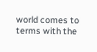world comes to terms with the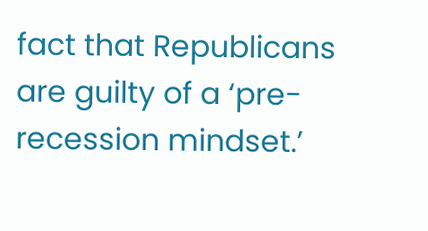fact that Republicans are guilty of a ‘pre-recession mindset.’